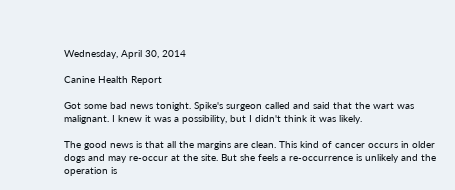Wednesday, April 30, 2014

Canine Health Report

Got some bad news tonight. Spike's surgeon called and said that the wart was malignant. I knew it was a possibility, but I didn't think it was likely.

The good news is that all the margins are clean. This kind of cancer occurs in older dogs and may re-occur at the site. But she feels a re-occurrence is unlikely and the operation is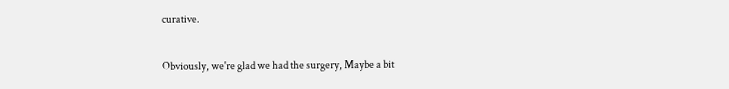curative.

Obviously, we're glad we had the surgery, Maybe a bit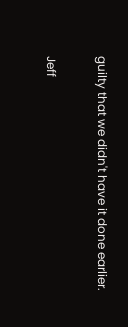guilty that we didn't have it done earlier.

Jeff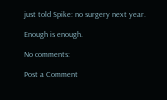just told Spike: no surgery next year.

Enough is enough.

No comments:

Post a Comment